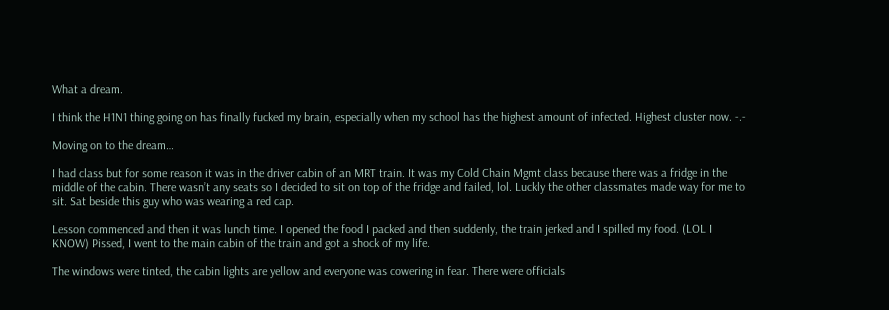What a dream.

I think the H1N1 thing going on has finally fucked my brain, especially when my school has the highest amount of infected. Highest cluster now. -.-

Moving on to the dream…

I had class but for some reason it was in the driver cabin of an MRT train. It was my Cold Chain Mgmt class because there was a fridge in the middle of the cabin. There wasn’t any seats so I decided to sit on top of the fridge and failed, lol. Luckly the other classmates made way for me to sit. Sat beside this guy who was wearing a red cap.

Lesson commenced and then it was lunch time. I opened the food I packed and then suddenly, the train jerked and I spilled my food. (LOL I KNOW) Pissed, I went to the main cabin of the train and got a shock of my life.

The windows were tinted, the cabin lights are yellow and everyone was cowering in fear. There were officials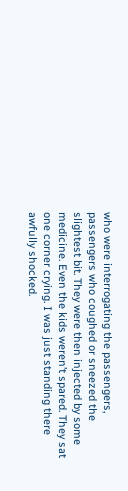who were interrogating the passengers, passengers who coughed or sneezed the slightest bit. They were then injected by some medicine. Even the kids weren’t spared. They sat one corner crying. I was just standing there awfully shocked.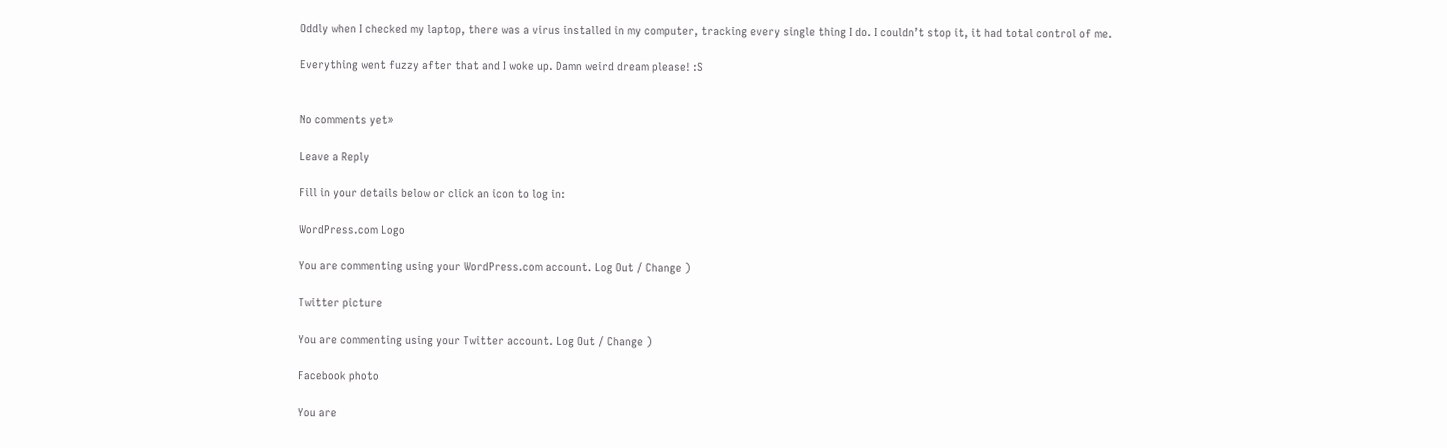Oddly when I checked my laptop, there was a virus installed in my computer, tracking every single thing I do. I couldn’t stop it, it had total control of me.

Everything went fuzzy after that and I woke up. Damn weird dream please! :S


No comments yet»

Leave a Reply

Fill in your details below or click an icon to log in:

WordPress.com Logo

You are commenting using your WordPress.com account. Log Out / Change )

Twitter picture

You are commenting using your Twitter account. Log Out / Change )

Facebook photo

You are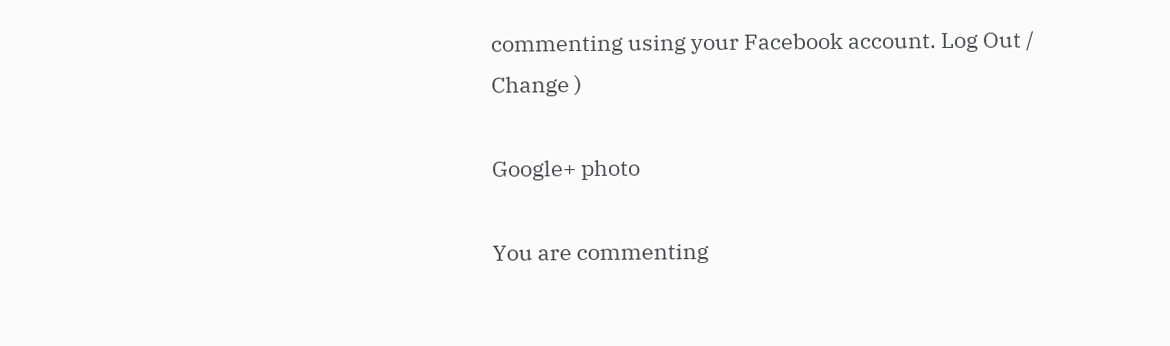commenting using your Facebook account. Log Out / Change )

Google+ photo

You are commenting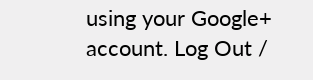using your Google+ account. Log Out /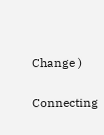Change )

Connecting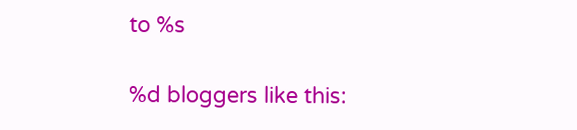to %s

%d bloggers like this: